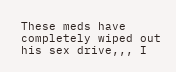These meds have completely wiped out his sex drive,,, I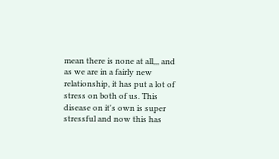mean there is none at all,,, and as we are in a fairly new relationship, it has put a lot of stress on both of us. This disease on it's own is super stressful and now this has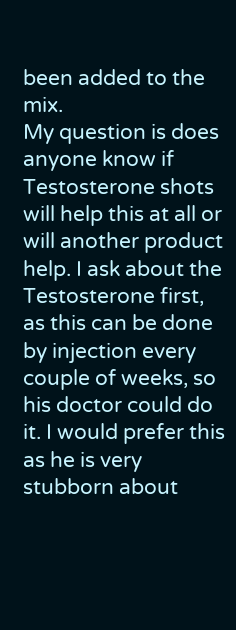been added to the mix.
My question is does anyone know if Testosterone shots will help this at all or will another product help. I ask about the Testosterone first, as this can be done by injection every couple of weeks, so his doctor could do it. I would prefer this as he is very stubborn about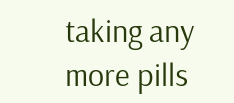taking any more pills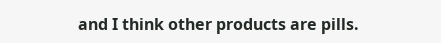and I think other products are pills.